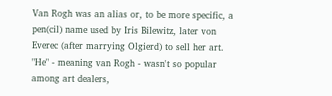Van Rogh was an alias or, to be more specific, a pen(cil) name used by Iris Bilewitz, later von Everec (after marrying Olgierd) to sell her art. "He" - meaning van Rogh - wasn't so popular among art dealers,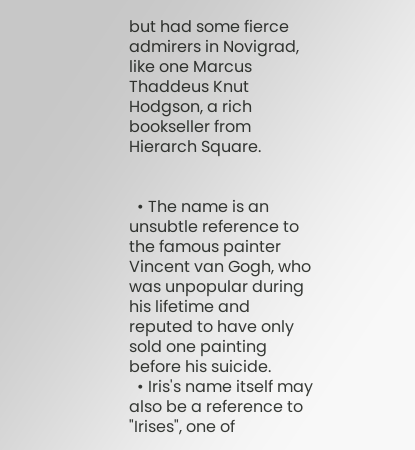but had some fierce admirers in Novigrad, like one Marcus Thaddeus Knut Hodgson, a rich bookseller from Hierarch Square.


  • The name is an unsubtle reference to the famous painter Vincent van Gogh, who was unpopular during his lifetime and reputed to have only sold one painting before his suicide.
  • Iris's name itself may also be a reference to "Irises", one of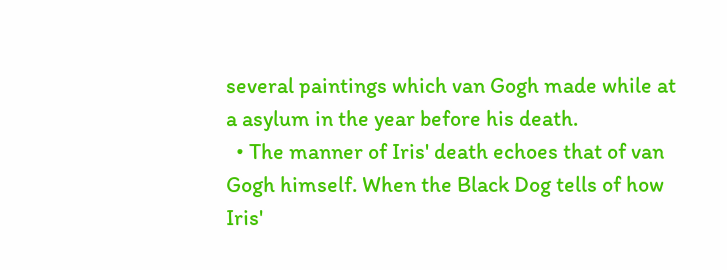several paintings which van Gogh made while at a asylum in the year before his death.
  • The manner of Iris' death echoes that of van Gogh himself. When the Black Dog tells of how Iris'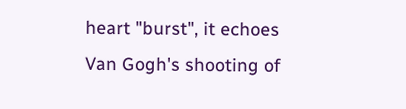heart "burst", it echoes Van Gogh's shooting of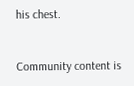his chest.


Community content is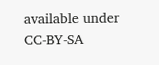available under CC-BY-SA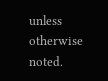unless otherwise noted.